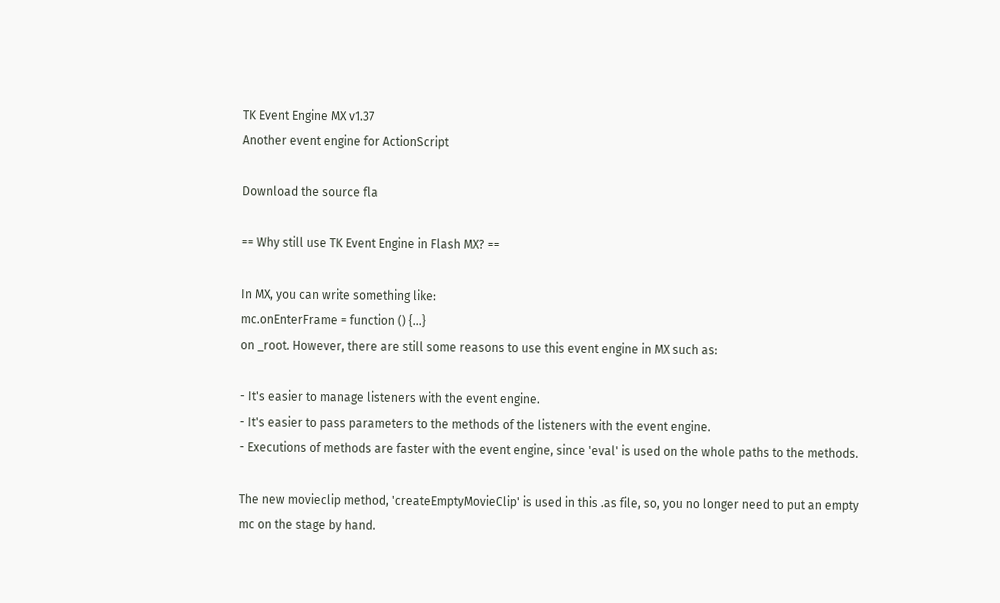TK Event Engine MX v1.37
Another event engine for ActionScript

Download the source fla

== Why still use TK Event Engine in Flash MX? ==

In MX, you can write something like:
mc.onEnterFrame = function () {...}
on _root. However, there are still some reasons to use this event engine in MX such as:

- It's easier to manage listeners with the event engine.
- It's easier to pass parameters to the methods of the listeners with the event engine.
- Executions of methods are faster with the event engine, since 'eval' is used on the whole paths to the methods.

The new movieclip method, 'createEmptyMovieClip' is used in this .as file, so, you no longer need to put an empty mc on the stage by hand.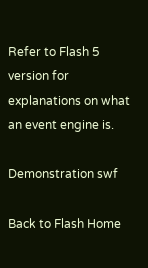Refer to Flash 5 version for explanations on what an event engine is.

Demonstration swf

Back to Flash Home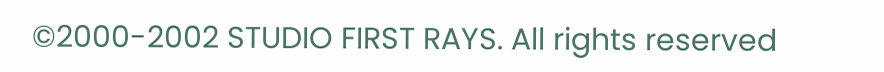©2000-2002 STUDIO FIRST RAYS. All rights reserved